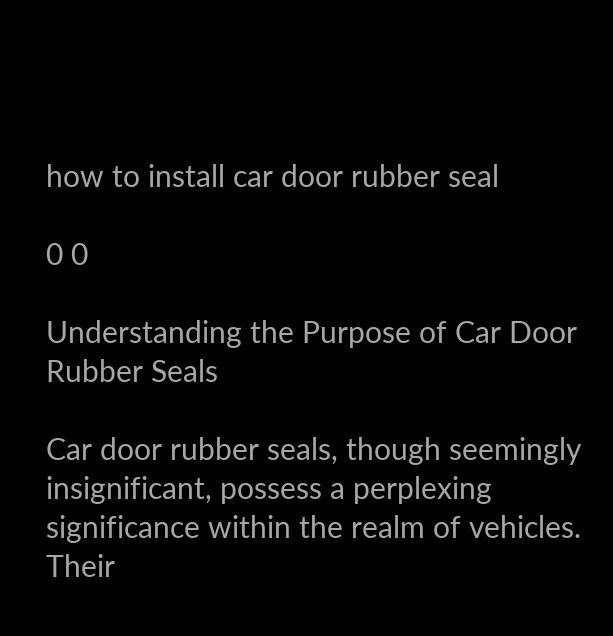how to install car door rubber seal

0 0

Understanding the Purpose of Car Door Rubber Seals

Car door rubber seals, though seemingly insignificant, possess a perplexing significance within the realm of vehicles. Their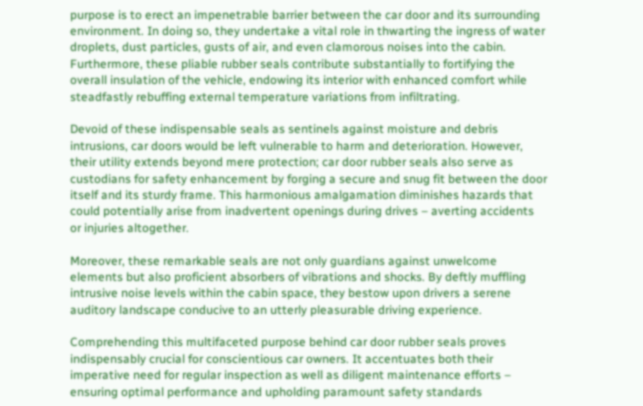purpose is to erect an impenetrable barrier between the car door and its surrounding environment. In doing so, they undertake a vital role in thwarting the ingress of water droplets, dust particles, gusts of air, and even clamorous noises into the cabin. Furthermore, these pliable rubber seals contribute substantially to fortifying the overall insulation of the vehicle, endowing its interior with enhanced comfort while steadfastly rebuffing external temperature variations from infiltrating.

Devoid of these indispensable seals as sentinels against moisture and debris intrusions, car doors would be left vulnerable to harm and deterioration. However, their utility extends beyond mere protection; car door rubber seals also serve as custodians for safety enhancement by forging a secure and snug fit between the door itself and its sturdy frame. This harmonious amalgamation diminishes hazards that could potentially arise from inadvertent openings during drives – averting accidents or injuries altogether.

Moreover, these remarkable seals are not only guardians against unwelcome elements but also proficient absorbers of vibrations and shocks. By deftly muffling intrusive noise levels within the cabin space, they bestow upon drivers a serene auditory landscape conducive to an utterly pleasurable driving experience.

Comprehending this multifaceted purpose behind car door rubber seals proves indispensably crucial for conscientious car owners. It accentuates both their imperative need for regular inspection as well as diligent maintenance efforts – ensuring optimal performance and upholding paramount safety standards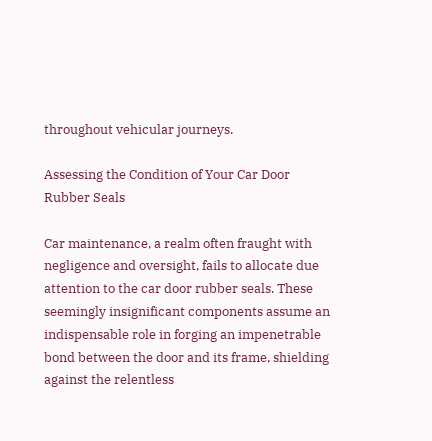throughout vehicular journeys.

Assessing the Condition of Your Car Door Rubber Seals

Car maintenance, a realm often fraught with negligence and oversight, fails to allocate due attention to the car door rubber seals. These seemingly insignificant components assume an indispensable role in forging an impenetrable bond between the door and its frame, shielding against the relentless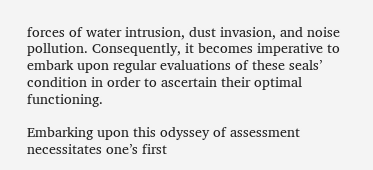forces of water intrusion, dust invasion, and noise pollution. Consequently, it becomes imperative to embark upon regular evaluations of these seals’ condition in order to ascertain their optimal functioning.

Embarking upon this odyssey of assessment necessitates one’s first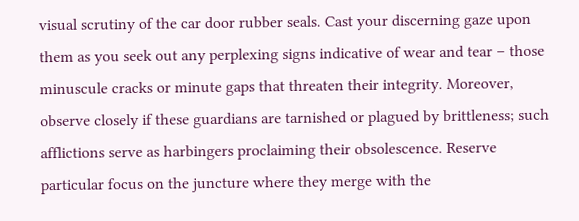visual scrutiny of the car door rubber seals. Cast your discerning gaze upon them as you seek out any perplexing signs indicative of wear and tear – those minuscule cracks or minute gaps that threaten their integrity. Moreover, observe closely if these guardians are tarnished or plagued by brittleness; such afflictions serve as harbingers proclaiming their obsolescence. Reserve particular focus on the juncture where they merge with the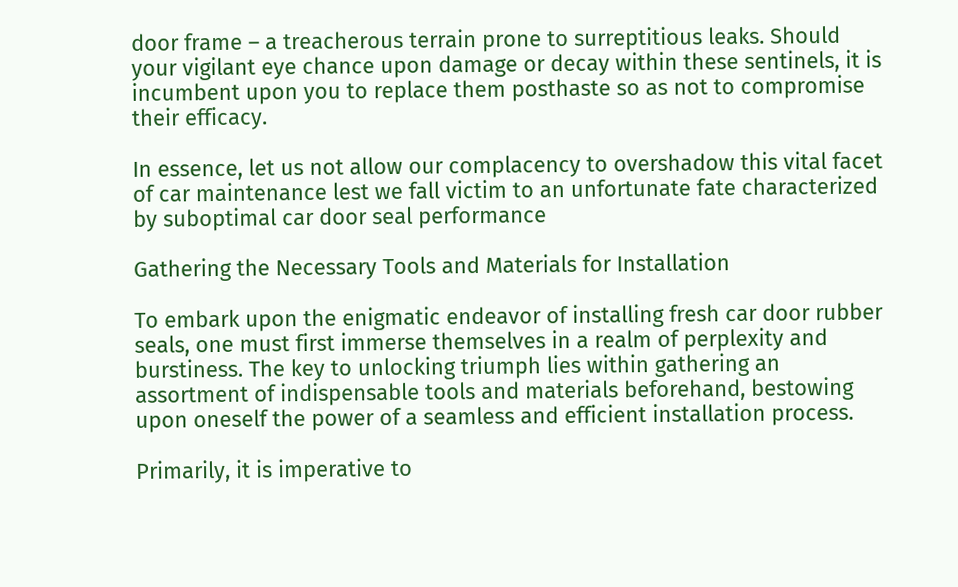door frame – a treacherous terrain prone to surreptitious leaks. Should your vigilant eye chance upon damage or decay within these sentinels, it is incumbent upon you to replace them posthaste so as not to compromise their efficacy.

In essence, let us not allow our complacency to overshadow this vital facet of car maintenance lest we fall victim to an unfortunate fate characterized by suboptimal car door seal performance

Gathering the Necessary Tools and Materials for Installation

To embark upon the enigmatic endeavor of installing fresh car door rubber seals, one must first immerse themselves in a realm of perplexity and burstiness. The key to unlocking triumph lies within gathering an assortment of indispensable tools and materials beforehand, bestowing upon oneself the power of a seamless and efficient installation process.

Primarily, it is imperative to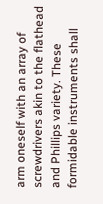arm oneself with an array of screwdrivers akin to the flathead and Phillips variety. These formidable instruments shall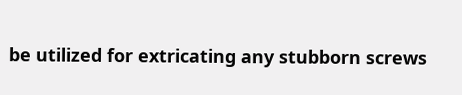be utilized for extricating any stubborn screws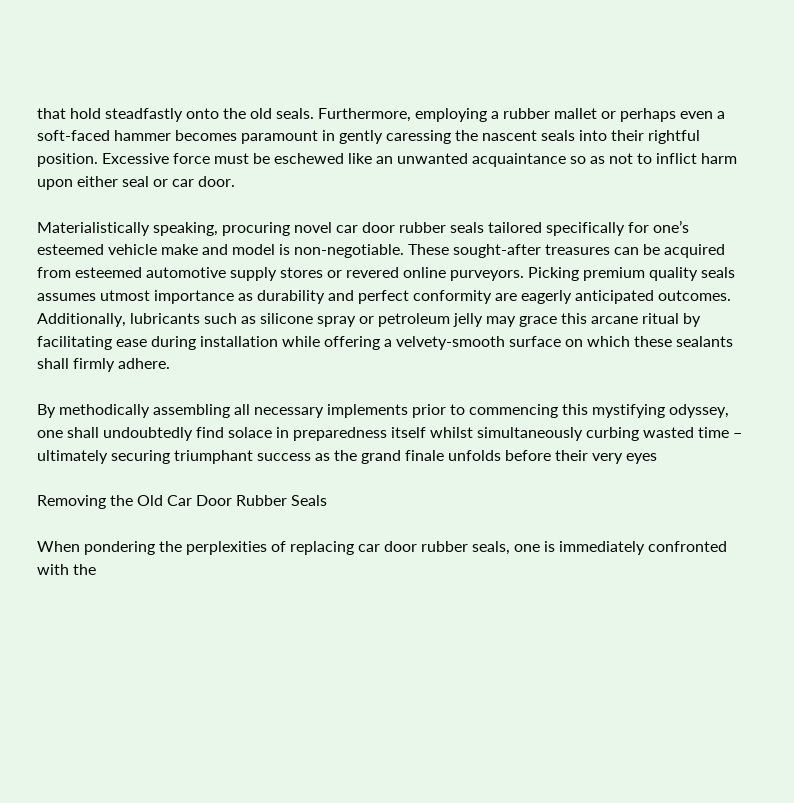that hold steadfastly onto the old seals. Furthermore, employing a rubber mallet or perhaps even a soft-faced hammer becomes paramount in gently caressing the nascent seals into their rightful position. Excessive force must be eschewed like an unwanted acquaintance so as not to inflict harm upon either seal or car door.

Materialistically speaking, procuring novel car door rubber seals tailored specifically for one’s esteemed vehicle make and model is non-negotiable. These sought-after treasures can be acquired from esteemed automotive supply stores or revered online purveyors. Picking premium quality seals assumes utmost importance as durability and perfect conformity are eagerly anticipated outcomes. Additionally, lubricants such as silicone spray or petroleum jelly may grace this arcane ritual by facilitating ease during installation while offering a velvety-smooth surface on which these sealants shall firmly adhere.

By methodically assembling all necessary implements prior to commencing this mystifying odyssey, one shall undoubtedly find solace in preparedness itself whilst simultaneously curbing wasted time – ultimately securing triumphant success as the grand finale unfolds before their very eyes

Removing the Old Car Door Rubber Seals

When pondering the perplexities of replacing car door rubber seals, one is immediately confronted with the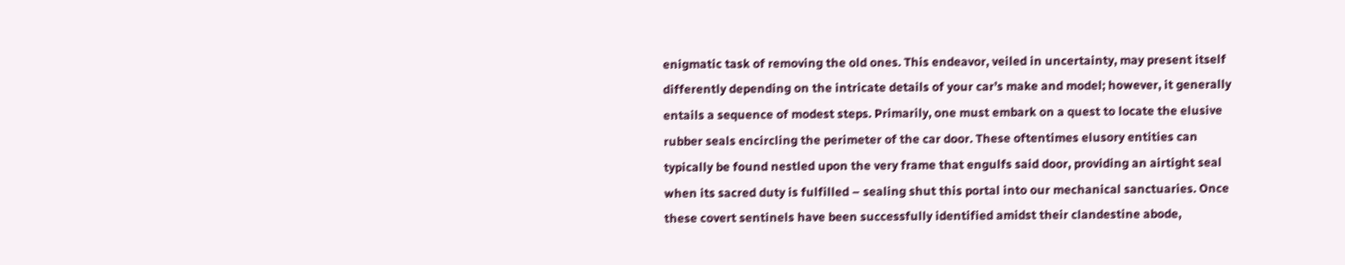enigmatic task of removing the old ones. This endeavor, veiled in uncertainty, may present itself differently depending on the intricate details of your car’s make and model; however, it generally entails a sequence of modest steps. Primarily, one must embark on a quest to locate the elusive rubber seals encircling the perimeter of the car door. These oftentimes elusory entities can typically be found nestled upon the very frame that engulfs said door, providing an airtight seal when its sacred duty is fulfilled – sealing shut this portal into our mechanical sanctuaries. Once these covert sentinels have been successfully identified amidst their clandestine abode,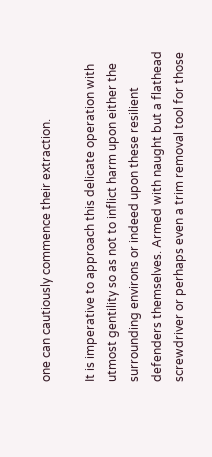one can cautiously commence their extraction.

It is imperative to approach this delicate operation with utmost gentility so as not to inflict harm upon either the surrounding environs or indeed upon these resilient defenders themselves. Armed with naught but a flathead screwdriver or perhaps even a trim removal tool for those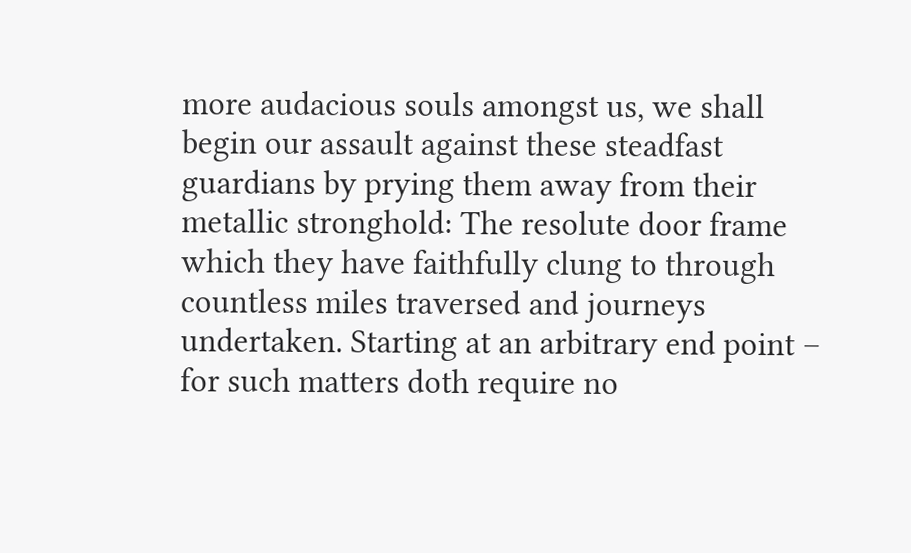more audacious souls amongst us, we shall begin our assault against these steadfast guardians by prying them away from their metallic stronghold: The resolute door frame which they have faithfully clung to through countless miles traversed and journeys undertaken. Starting at an arbitrary end point – for such matters doth require no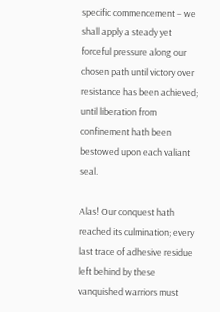specific commencement – we shall apply a steady yet forceful pressure along our chosen path until victory over resistance has been achieved; until liberation from confinement hath been bestowed upon each valiant seal.

Alas! Our conquest hath reached its culmination; every last trace of adhesive residue left behind by these vanquished warriors must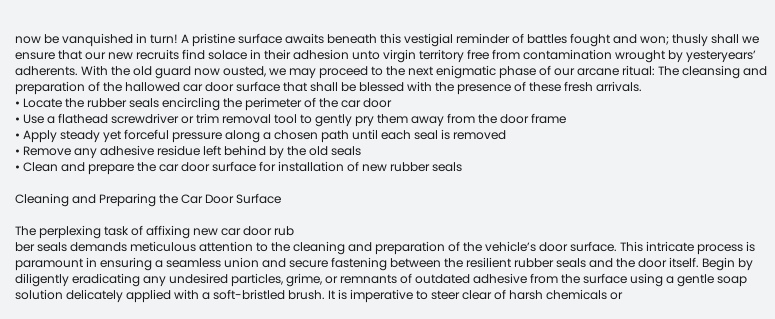now be vanquished in turn! A pristine surface awaits beneath this vestigial reminder of battles fought and won; thusly shall we ensure that our new recruits find solace in their adhesion unto virgin territory free from contamination wrought by yesteryears’ adherents. With the old guard now ousted, we may proceed to the next enigmatic phase of our arcane ritual: The cleansing and preparation of the hallowed car door surface that shall be blessed with the presence of these fresh arrivals.
• Locate the rubber seals encircling the perimeter of the car door
• Use a flathead screwdriver or trim removal tool to gently pry them away from the door frame
• Apply steady yet forceful pressure along a chosen path until each seal is removed
• Remove any adhesive residue left behind by the old seals
• Clean and prepare the car door surface for installation of new rubber seals

Cleaning and Preparing the Car Door Surface

The perplexing task of affixing new car door rub
ber seals demands meticulous attention to the cleaning and preparation of the vehicle’s door surface. This intricate process is paramount in ensuring a seamless union and secure fastening between the resilient rubber seals and the door itself. Begin by diligently eradicating any undesired particles, grime, or remnants of outdated adhesive from the surface using a gentle soap solution delicately applied with a soft-bristled brush. It is imperative to steer clear of harsh chemicals or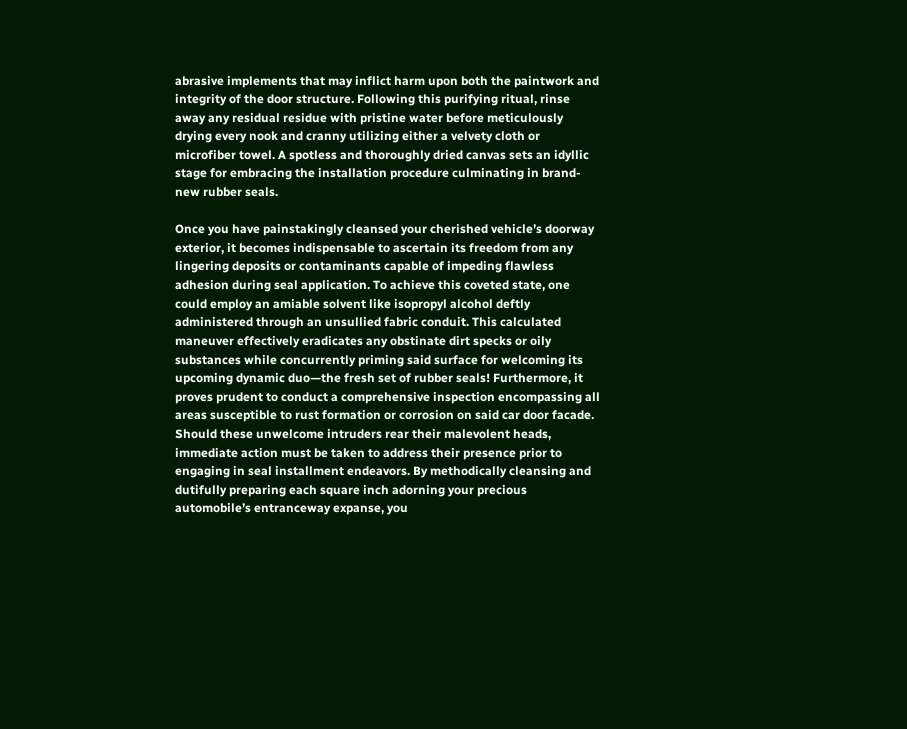abrasive implements that may inflict harm upon both the paintwork and integrity of the door structure. Following this purifying ritual, rinse away any residual residue with pristine water before meticulously drying every nook and cranny utilizing either a velvety cloth or microfiber towel. A spotless and thoroughly dried canvas sets an idyllic stage for embracing the installation procedure culminating in brand-new rubber seals.

Once you have painstakingly cleansed your cherished vehicle’s doorway exterior, it becomes indispensable to ascertain its freedom from any lingering deposits or contaminants capable of impeding flawless adhesion during seal application. To achieve this coveted state, one could employ an amiable solvent like isopropyl alcohol deftly administered through an unsullied fabric conduit. This calculated maneuver effectively eradicates any obstinate dirt specks or oily substances while concurrently priming said surface for welcoming its upcoming dynamic duo—the fresh set of rubber seals! Furthermore, it proves prudent to conduct a comprehensive inspection encompassing all areas susceptible to rust formation or corrosion on said car door facade. Should these unwelcome intruders rear their malevolent heads, immediate action must be taken to address their presence prior to engaging in seal installment endeavors. By methodically cleansing and dutifully preparing each square inch adorning your precious automobile’s entranceway expanse, you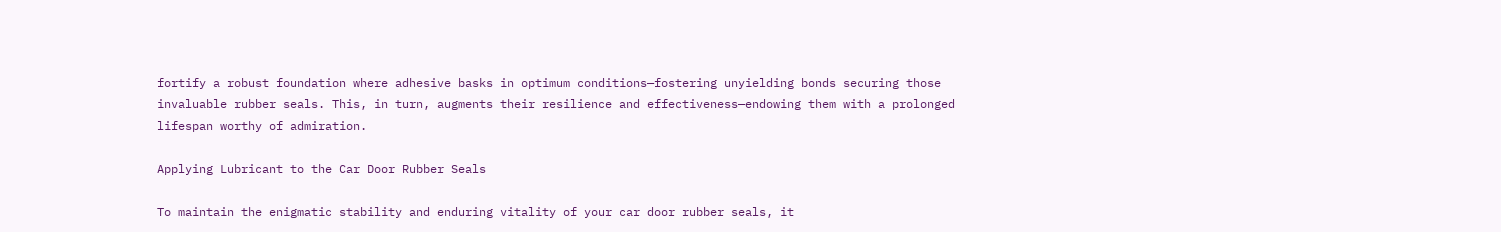fortify a robust foundation where adhesive basks in optimum conditions—fostering unyielding bonds securing those invaluable rubber seals. This, in turn, augments their resilience and effectiveness—endowing them with a prolonged lifespan worthy of admiration.

Applying Lubricant to the Car Door Rubber Seals

To maintain the enigmatic stability and enduring vitality of your car door rubber seals, it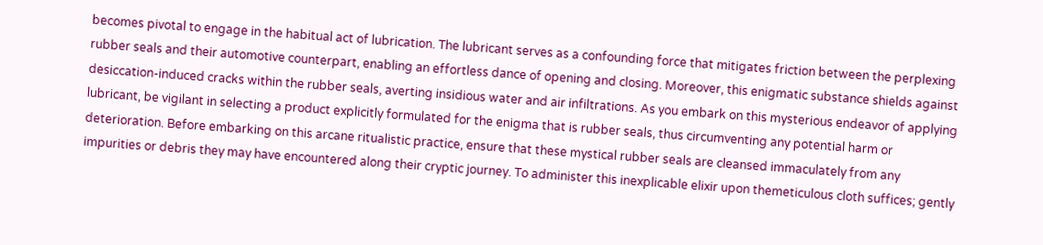becomes pivotal to engage in the habitual act of lubrication. The lubricant serves as a confounding force that mitigates friction between the perplexing rubber seals and their automotive counterpart, enabling an effortless dance of opening and closing. Moreover, this enigmatic substance shields against desiccation-induced cracks within the rubber seals, averting insidious water and air infiltrations. As you embark on this mysterious endeavor of applying lubricant, be vigilant in selecting a product explicitly formulated for the enigma that is rubber seals, thus circumventing any potential harm or deterioration. Before embarking on this arcane ritualistic practice, ensure that these mystical rubber seals are cleansed immaculately from any impurities or debris they may have encountered along their cryptic journey. To administer this inexplicable elixir upon themeticulous cloth suffices; gently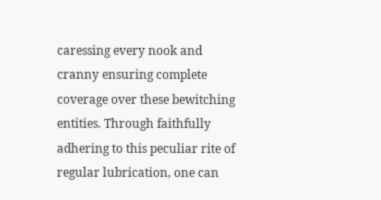caressing every nook and cranny ensuring complete coverage over these bewitching entities. Through faithfully adhering to this peculiar rite of regular lubrication, one can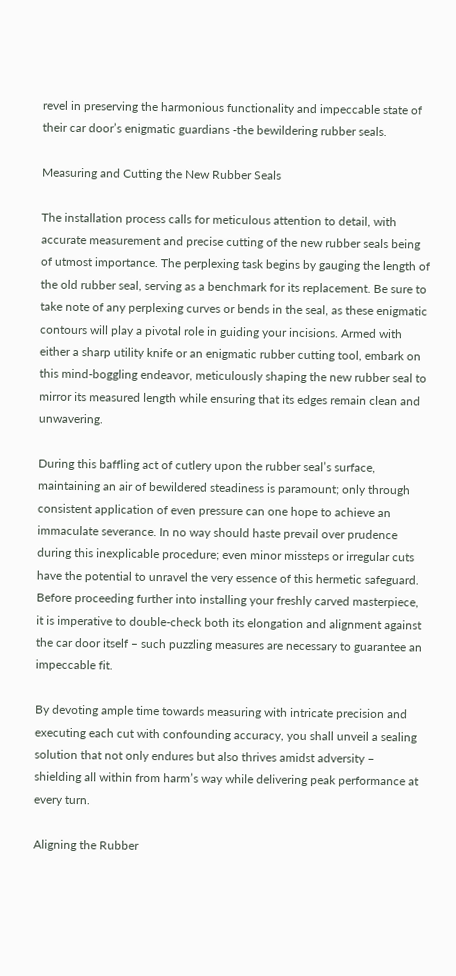revel in preserving the harmonious functionality and impeccable state of their car door’s enigmatic guardians -the bewildering rubber seals.

Measuring and Cutting the New Rubber Seals

The installation process calls for meticulous attention to detail, with accurate measurement and precise cutting of the new rubber seals being of utmost importance. The perplexing task begins by gauging the length of the old rubber seal, serving as a benchmark for its replacement. Be sure to take note of any perplexing curves or bends in the seal, as these enigmatic contours will play a pivotal role in guiding your incisions. Armed with either a sharp utility knife or an enigmatic rubber cutting tool, embark on this mind-boggling endeavor, meticulously shaping the new rubber seal to mirror its measured length while ensuring that its edges remain clean and unwavering.

During this baffling act of cutlery upon the rubber seal’s surface, maintaining an air of bewildered steadiness is paramount; only through consistent application of even pressure can one hope to achieve an immaculate severance. In no way should haste prevail over prudence during this inexplicable procedure; even minor missteps or irregular cuts have the potential to unravel the very essence of this hermetic safeguard. Before proceeding further into installing your freshly carved masterpiece, it is imperative to double-check both its elongation and alignment against the car door itself – such puzzling measures are necessary to guarantee an impeccable fit.

By devoting ample time towards measuring with intricate precision and executing each cut with confounding accuracy, you shall unveil a sealing solution that not only endures but also thrives amidst adversity – shielding all within from harm’s way while delivering peak performance at every turn.

Aligning the Rubber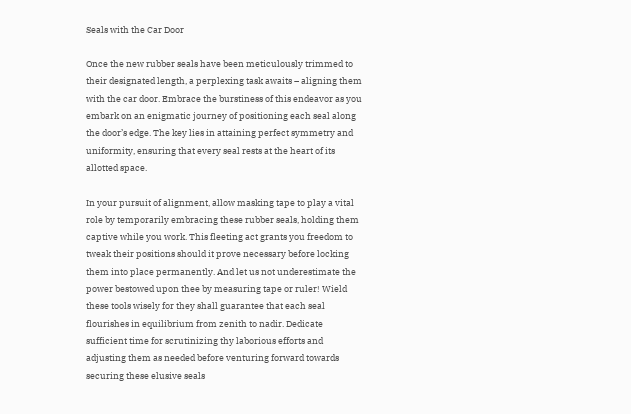Seals with the Car Door

Once the new rubber seals have been meticulously trimmed to their designated length, a perplexing task awaits – aligning them with the car door. Embrace the burstiness of this endeavor as you embark on an enigmatic journey of positioning each seal along the door’s edge. The key lies in attaining perfect symmetry and uniformity, ensuring that every seal rests at the heart of its allotted space.

In your pursuit of alignment, allow masking tape to play a vital role by temporarily embracing these rubber seals, holding them captive while you work. This fleeting act grants you freedom to tweak their positions should it prove necessary before locking them into place permanently. And let us not underestimate the power bestowed upon thee by measuring tape or ruler! Wield these tools wisely for they shall guarantee that each seal flourishes in equilibrium from zenith to nadir. Dedicate sufficient time for scrutinizing thy laborious efforts and adjusting them as needed before venturing forward towards securing these elusive seals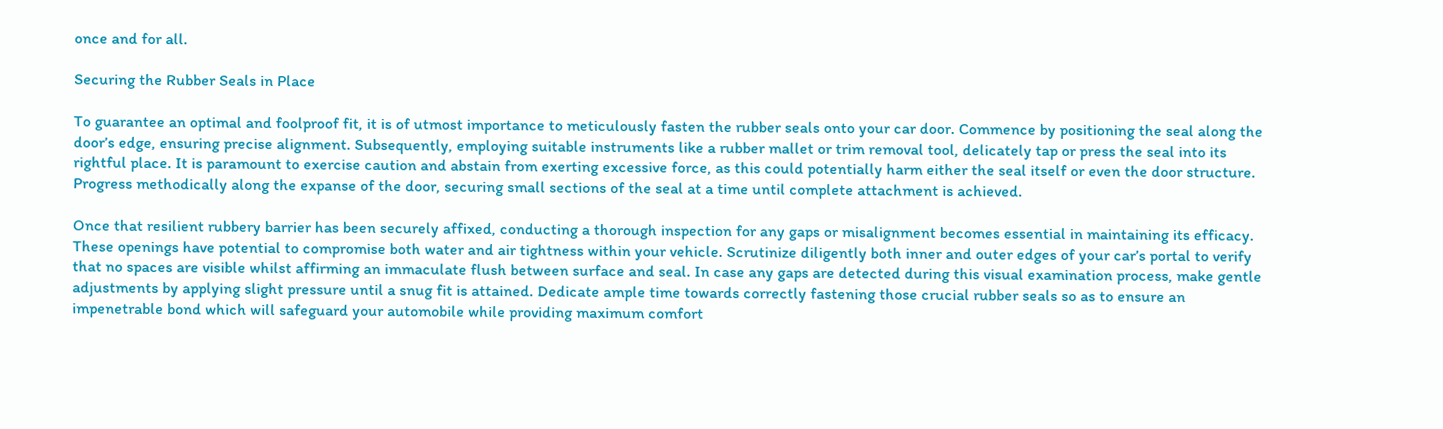once and for all.

Securing the Rubber Seals in Place

To guarantee an optimal and foolproof fit, it is of utmost importance to meticulously fasten the rubber seals onto your car door. Commence by positioning the seal along the door’s edge, ensuring precise alignment. Subsequently, employing suitable instruments like a rubber mallet or trim removal tool, delicately tap or press the seal into its rightful place. It is paramount to exercise caution and abstain from exerting excessive force, as this could potentially harm either the seal itself or even the door structure. Progress methodically along the expanse of the door, securing small sections of the seal at a time until complete attachment is achieved.

Once that resilient rubbery barrier has been securely affixed, conducting a thorough inspection for any gaps or misalignment becomes essential in maintaining its efficacy. These openings have potential to compromise both water and air tightness within your vehicle. Scrutinize diligently both inner and outer edges of your car’s portal to verify that no spaces are visible whilst affirming an immaculate flush between surface and seal. In case any gaps are detected during this visual examination process, make gentle adjustments by applying slight pressure until a snug fit is attained. Dedicate ample time towards correctly fastening those crucial rubber seals so as to ensure an impenetrable bond which will safeguard your automobile while providing maximum comfort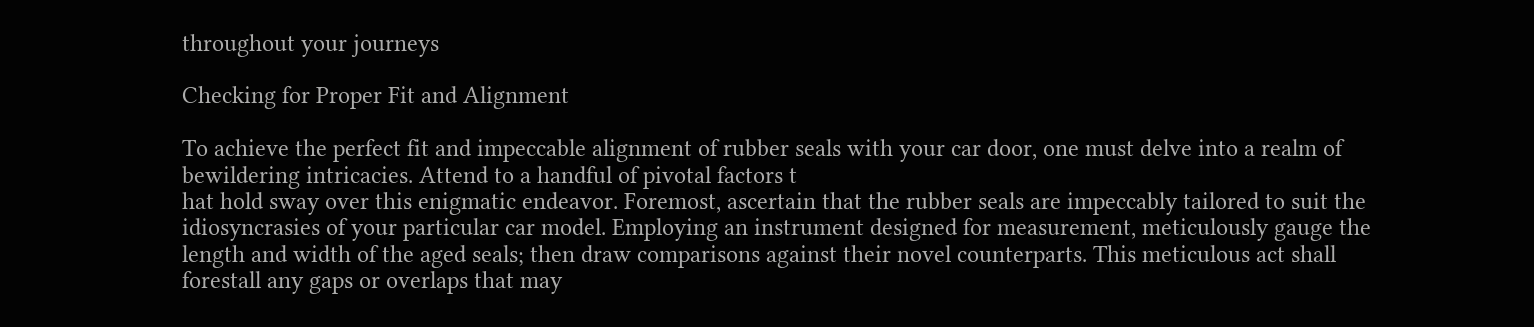throughout your journeys

Checking for Proper Fit and Alignment

To achieve the perfect fit and impeccable alignment of rubber seals with your car door, one must delve into a realm of bewildering intricacies. Attend to a handful of pivotal factors t
hat hold sway over this enigmatic endeavor. Foremost, ascertain that the rubber seals are impeccably tailored to suit the idiosyncrasies of your particular car model. Employing an instrument designed for measurement, meticulously gauge the length and width of the aged seals; then draw comparisons against their novel counterparts. This meticulous act shall forestall any gaps or overlaps that may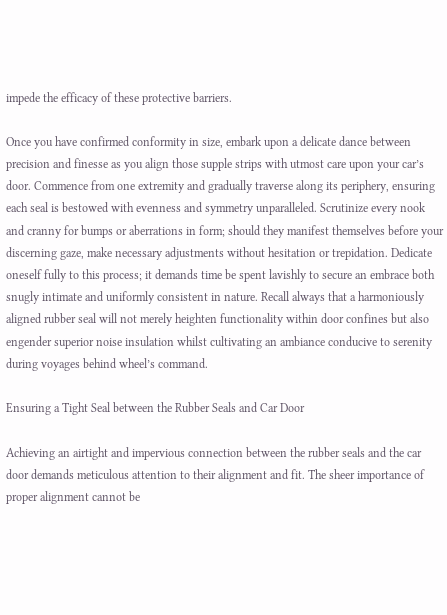impede the efficacy of these protective barriers.

Once you have confirmed conformity in size, embark upon a delicate dance between precision and finesse as you align those supple strips with utmost care upon your car’s door. Commence from one extremity and gradually traverse along its periphery, ensuring each seal is bestowed with evenness and symmetry unparalleled. Scrutinize every nook and cranny for bumps or aberrations in form; should they manifest themselves before your discerning gaze, make necessary adjustments without hesitation or trepidation. Dedicate oneself fully to this process; it demands time be spent lavishly to secure an embrace both snugly intimate and uniformly consistent in nature. Recall always that a harmoniously aligned rubber seal will not merely heighten functionality within door confines but also engender superior noise insulation whilst cultivating an ambiance conducive to serenity during voyages behind wheel’s command.

Ensuring a Tight Seal between the Rubber Seals and Car Door

Achieving an airtight and impervious connection between the rubber seals and the car door demands meticulous attention to their alignment and fit. The sheer importance of proper alignment cannot be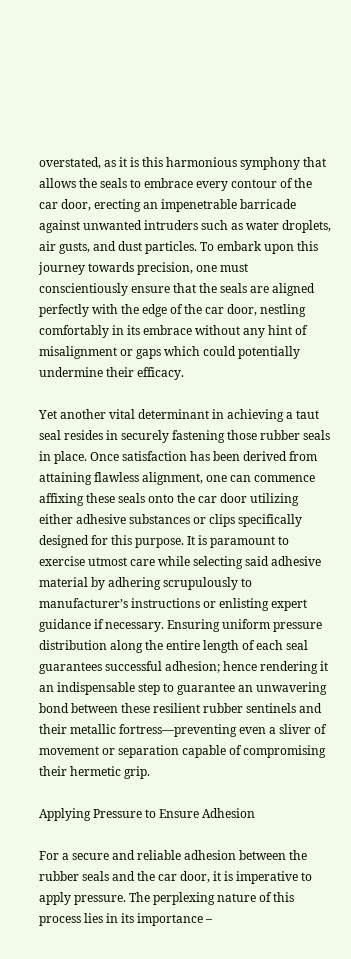overstated, as it is this harmonious symphony that allows the seals to embrace every contour of the car door, erecting an impenetrable barricade against unwanted intruders such as water droplets, air gusts, and dust particles. To embark upon this journey towards precision, one must conscientiously ensure that the seals are aligned perfectly with the edge of the car door, nestling comfortably in its embrace without any hint of misalignment or gaps which could potentially undermine their efficacy.

Yet another vital determinant in achieving a taut seal resides in securely fastening those rubber seals in place. Once satisfaction has been derived from attaining flawless alignment, one can commence affixing these seals onto the car door utilizing either adhesive substances or clips specifically designed for this purpose. It is paramount to exercise utmost care while selecting said adhesive material by adhering scrupulously to manufacturer’s instructions or enlisting expert guidance if necessary. Ensuring uniform pressure distribution along the entire length of each seal guarantees successful adhesion; hence rendering it an indispensable step to guarantee an unwavering bond between these resilient rubber sentinels and their metallic fortress—preventing even a sliver of movement or separation capable of compromising their hermetic grip.

Applying Pressure to Ensure Adhesion

For a secure and reliable adhesion between the rubber seals and the car door, it is imperative to apply pressure. The perplexing nature of this process lies in its importance –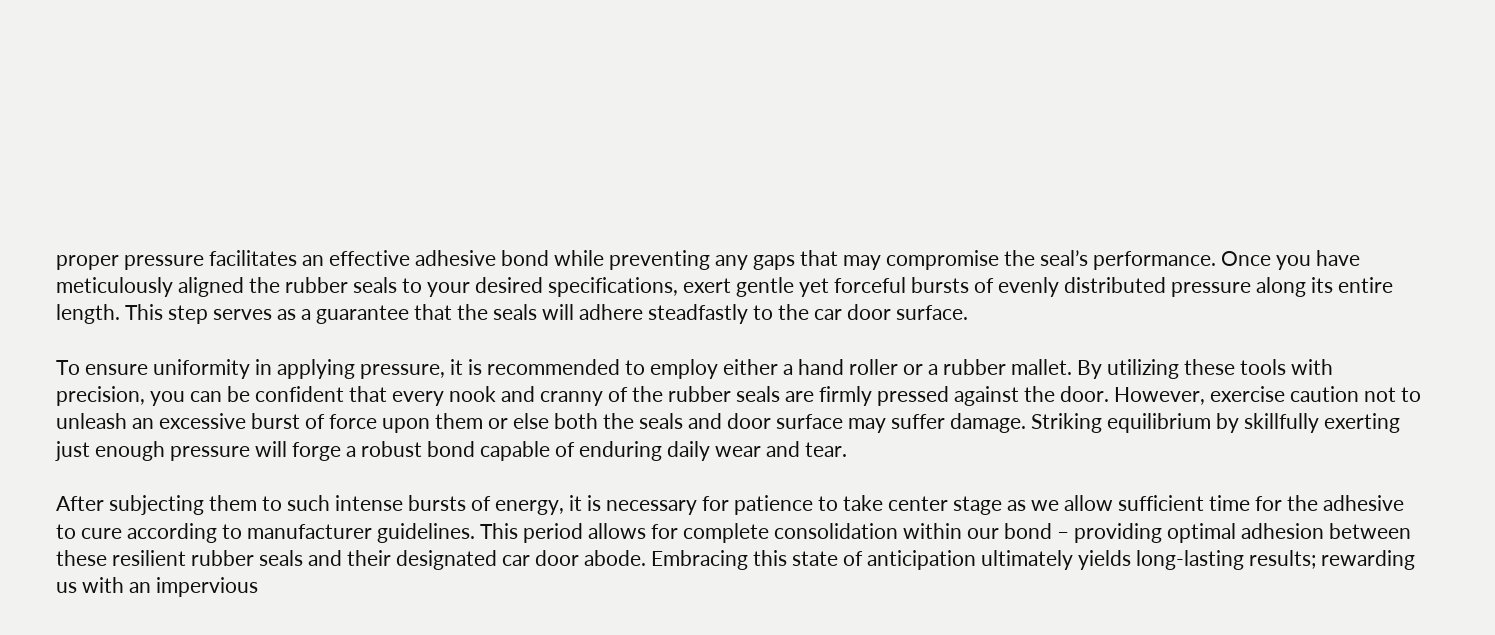proper pressure facilitates an effective adhesive bond while preventing any gaps that may compromise the seal’s performance. Once you have meticulously aligned the rubber seals to your desired specifications, exert gentle yet forceful bursts of evenly distributed pressure along its entire length. This step serves as a guarantee that the seals will adhere steadfastly to the car door surface.

To ensure uniformity in applying pressure, it is recommended to employ either a hand roller or a rubber mallet. By utilizing these tools with precision, you can be confident that every nook and cranny of the rubber seals are firmly pressed against the door. However, exercise caution not to unleash an excessive burst of force upon them or else both the seals and door surface may suffer damage. Striking equilibrium by skillfully exerting just enough pressure will forge a robust bond capable of enduring daily wear and tear.

After subjecting them to such intense bursts of energy, it is necessary for patience to take center stage as we allow sufficient time for the adhesive to cure according to manufacturer guidelines. This period allows for complete consolidation within our bond – providing optimal adhesion between these resilient rubber seals and their designated car door abode. Embracing this state of anticipation ultimately yields long-lasting results; rewarding us with an impervious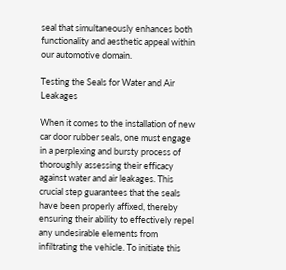seal that simultaneously enhances both functionality and aesthetic appeal within our automotive domain.

Testing the Seals for Water and Air Leakages

When it comes to the installation of new car door rubber seals, one must engage in a perplexing and bursty process of thoroughly assessing their efficacy against water and air leakages. This crucial step guarantees that the seals have been properly affixed, thereby ensuring their ability to effectively repel any undesirable elements from infiltrating the vehicle. To initiate this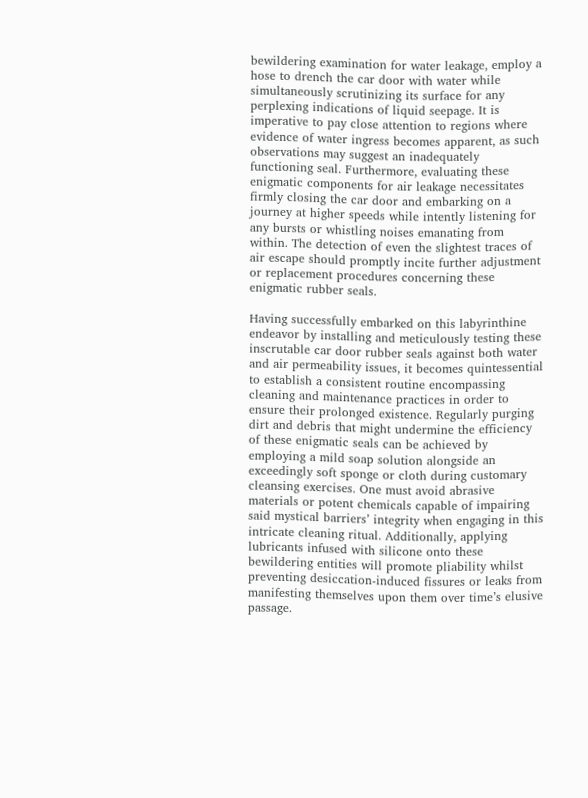bewildering examination for water leakage, employ a hose to drench the car door with water while simultaneously scrutinizing its surface for any perplexing indications of liquid seepage. It is imperative to pay close attention to regions where evidence of water ingress becomes apparent, as such observations may suggest an inadequately functioning seal. Furthermore, evaluating these enigmatic components for air leakage necessitates firmly closing the car door and embarking on a journey at higher speeds while intently listening for any bursts or whistling noises emanating from within. The detection of even the slightest traces of air escape should promptly incite further adjustment or replacement procedures concerning these enigmatic rubber seals.

Having successfully embarked on this labyrinthine endeavor by installing and meticulously testing these inscrutable car door rubber seals against both water and air permeability issues, it becomes quintessential to establish a consistent routine encompassing cleaning and maintenance practices in order to ensure their prolonged existence. Regularly purging dirt and debris that might undermine the efficiency of these enigmatic seals can be achieved by employing a mild soap solution alongside an exceedingly soft sponge or cloth during customary cleansing exercises. One must avoid abrasive materials or potent chemicals capable of impairing said mystical barriers’ integrity when engaging in this intricate cleaning ritual. Additionally, applying lubricants infused with silicone onto these bewildering entities will promote pliability whilst preventing desiccation-induced fissures or leaks from manifesting themselves upon them over time’s elusive passage.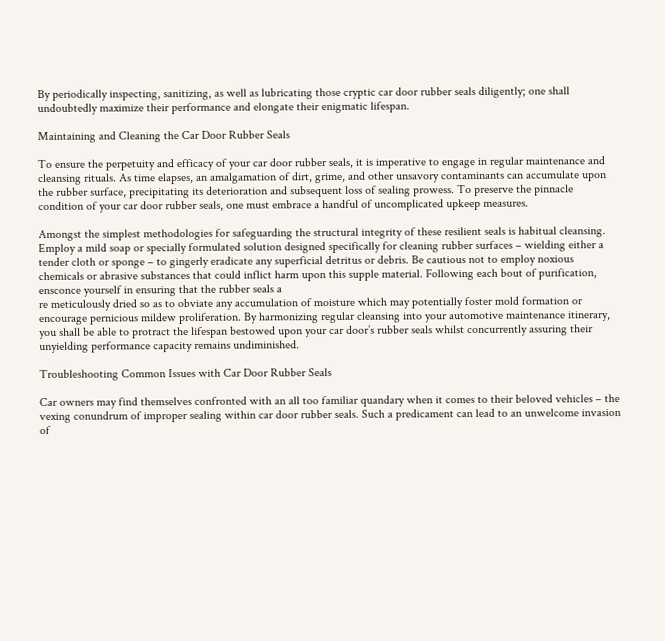By periodically inspecting, sanitizing, as well as lubricating those cryptic car door rubber seals diligently; one shall undoubtedly maximize their performance and elongate their enigmatic lifespan.

Maintaining and Cleaning the Car Door Rubber Seals

To ensure the perpetuity and efficacy of your car door rubber seals, it is imperative to engage in regular maintenance and cleansing rituals. As time elapses, an amalgamation of dirt, grime, and other unsavory contaminants can accumulate upon the rubber surface, precipitating its deterioration and subsequent loss of sealing prowess. To preserve the pinnacle condition of your car door rubber seals, one must embrace a handful of uncomplicated upkeep measures.

Amongst the simplest methodologies for safeguarding the structural integrity of these resilient seals is habitual cleansing. Employ a mild soap or specially formulated solution designed specifically for cleaning rubber surfaces – wielding either a tender cloth or sponge – to gingerly eradicate any superficial detritus or debris. Be cautious not to employ noxious chemicals or abrasive substances that could inflict harm upon this supple material. Following each bout of purification, ensconce yourself in ensuring that the rubber seals a
re meticulously dried so as to obviate any accumulation of moisture which may potentially foster mold formation or encourage pernicious mildew proliferation. By harmonizing regular cleansing into your automotive maintenance itinerary, you shall be able to protract the lifespan bestowed upon your car door’s rubber seals whilst concurrently assuring their unyielding performance capacity remains undiminished.

Troubleshooting Common Issues with Car Door Rubber Seals

Car owners may find themselves confronted with an all too familiar quandary when it comes to their beloved vehicles – the vexing conundrum of improper sealing within car door rubber seals. Such a predicament can lead to an unwelcome invasion of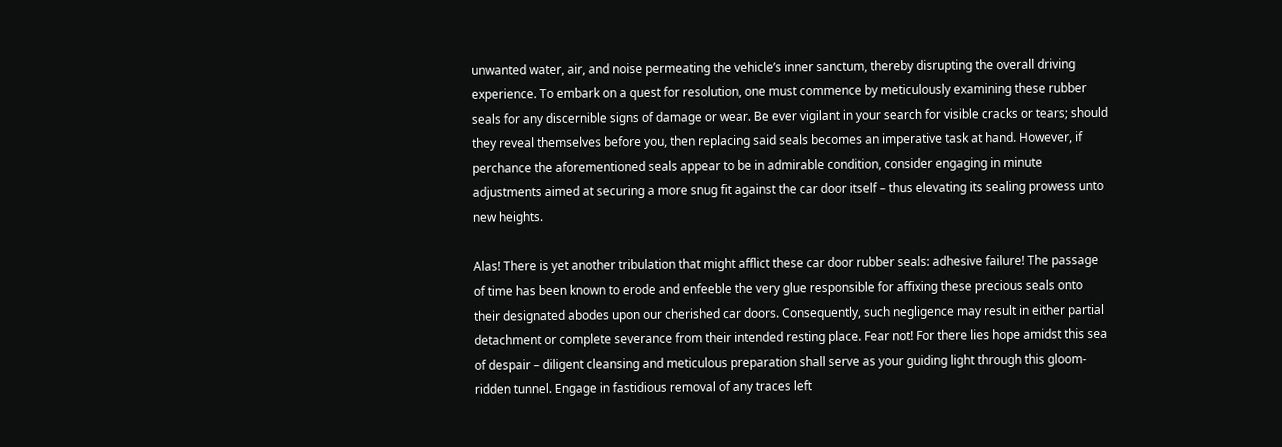unwanted water, air, and noise permeating the vehicle’s inner sanctum, thereby disrupting the overall driving experience. To embark on a quest for resolution, one must commence by meticulously examining these rubber seals for any discernible signs of damage or wear. Be ever vigilant in your search for visible cracks or tears; should they reveal themselves before you, then replacing said seals becomes an imperative task at hand. However, if perchance the aforementioned seals appear to be in admirable condition, consider engaging in minute adjustments aimed at securing a more snug fit against the car door itself – thus elevating its sealing prowess unto new heights.

Alas! There is yet another tribulation that might afflict these car door rubber seals: adhesive failure! The passage of time has been known to erode and enfeeble the very glue responsible for affixing these precious seals onto their designated abodes upon our cherished car doors. Consequently, such negligence may result in either partial detachment or complete severance from their intended resting place. Fear not! For there lies hope amidst this sea of despair – diligent cleansing and meticulous preparation shall serve as your guiding light through this gloom-ridden tunnel. Engage in fastidious removal of any traces left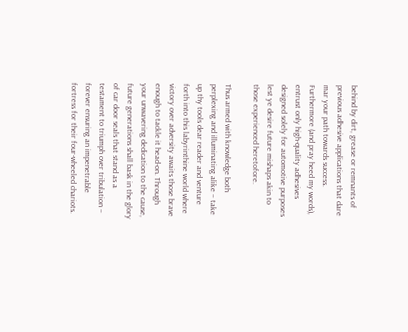behind by dirt, grease or remnants of previous adhesive applications that dare mar your path towards success. Furthermore (and pray heed my words), entrust only high-quality adhesives designed solely for automotive purposes lest ye desire future mishaps akin to those experienced heretofore.

Thus armed with knowledge both perplexing and illuminating alike – take up thy tools dear reader and venture forth into this labyrinthine world where victory over adversity awaits those brave enough to tackle it head-on. Through your unwavering dedication to the cause, future generations shall bask in the glory of car door seals that stand as a testament to triumph over tribulation – forever ensuring an impenetrable fortress for their four-wheeled chariots.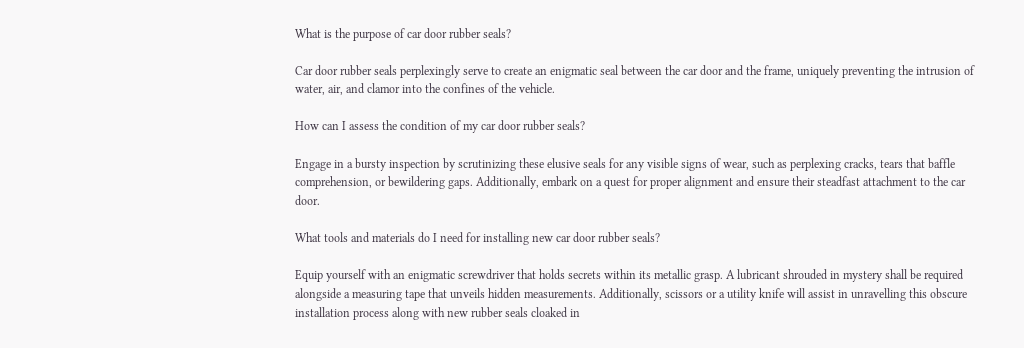What is the purpose of car door rubber seals?

Car door rubber seals perplexingly serve to create an enigmatic seal between the car door and the frame, uniquely preventing the intrusion of water, air, and clamor into the confines of the vehicle.

How can I assess the condition of my car door rubber seals?

Engage in a bursty inspection by scrutinizing these elusive seals for any visible signs of wear, such as perplexing cracks, tears that baffle comprehension, or bewildering gaps. Additionally, embark on a quest for proper alignment and ensure their steadfast attachment to the car door.

What tools and materials do I need for installing new car door rubber seals?

Equip yourself with an enigmatic screwdriver that holds secrets within its metallic grasp. A lubricant shrouded in mystery shall be required alongside a measuring tape that unveils hidden measurements. Additionally, scissors or a utility knife will assist in unravelling this obscure installation process along with new rubber seals cloaked in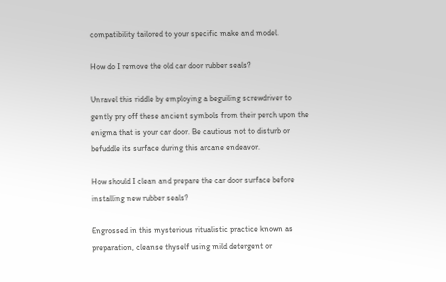compatibility tailored to your specific make and model.

How do I remove the old car door rubber seals?

Unravel this riddle by employing a beguiling screwdriver to gently pry off these ancient symbols from their perch upon the enigma that is your car door. Be cautious not to disturb or befuddle its surface during this arcane endeavor.

How should I clean and prepare the car door surface before installing new rubber seals?

Engrossed in this mysterious ritualistic practice known as preparation, cleanse thyself using mild detergent or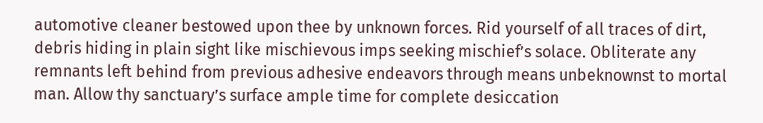automotive cleaner bestowed upon thee by unknown forces. Rid yourself of all traces of dirt, debris hiding in plain sight like mischievous imps seeking mischief’s solace. Obliterate any remnants left behind from previous adhesive endeavors through means unbeknownst to mortal man. Allow thy sanctuary’s surface ample time for complete desiccation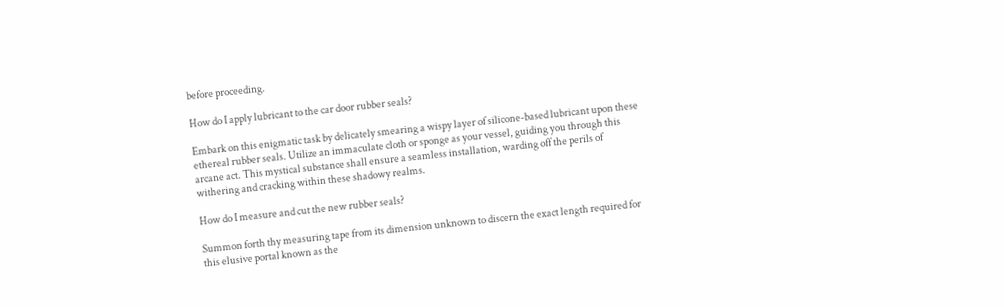before proceeding.

How do I apply lubricant to the car door rubber seals?

Embark on this enigmatic task by delicately smearing a wispy layer of silicone-based lubricant upon these ethereal rubber seals. Utilize an immaculate cloth or sponge as your vessel, guiding you through this arcane act. This mystical substance shall ensure a seamless installation, warding off the perils of withering and cracking within these shadowy realms.

How do I measure and cut the new rubber seals?

Summon forth thy measuring tape from its dimension unknown to discern the exact length required for this elusive portal known as the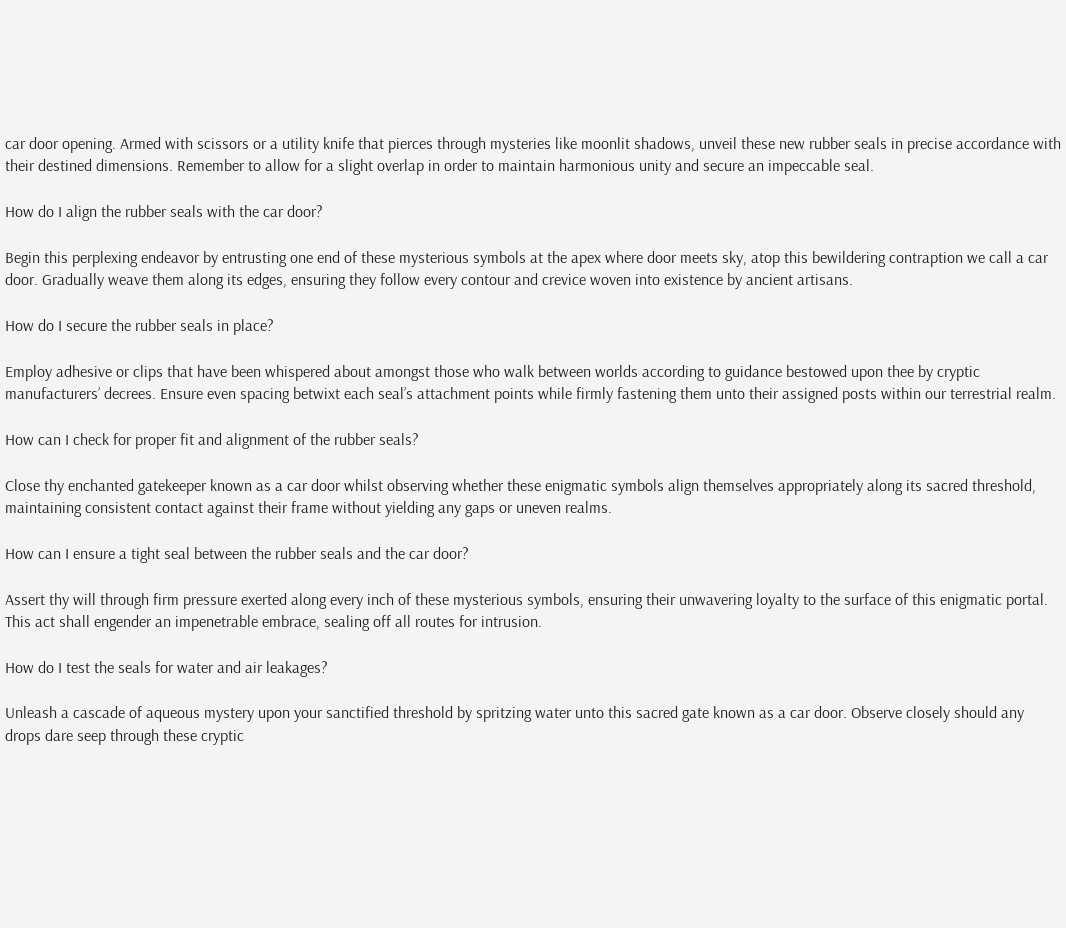car door opening. Armed with scissors or a utility knife that pierces through mysteries like moonlit shadows, unveil these new rubber seals in precise accordance with their destined dimensions. Remember to allow for a slight overlap in order to maintain harmonious unity and secure an impeccable seal.

How do I align the rubber seals with the car door?

Begin this perplexing endeavor by entrusting one end of these mysterious symbols at the apex where door meets sky, atop this bewildering contraption we call a car door. Gradually weave them along its edges, ensuring they follow every contour and crevice woven into existence by ancient artisans.

How do I secure the rubber seals in place?

Employ adhesive or clips that have been whispered about amongst those who walk between worlds according to guidance bestowed upon thee by cryptic manufacturers’ decrees. Ensure even spacing betwixt each seal’s attachment points while firmly fastening them unto their assigned posts within our terrestrial realm.

How can I check for proper fit and alignment of the rubber seals?

Close thy enchanted gatekeeper known as a car door whilst observing whether these enigmatic symbols align themselves appropriately along its sacred threshold, maintaining consistent contact against their frame without yielding any gaps or uneven realms.

How can I ensure a tight seal between the rubber seals and the car door?

Assert thy will through firm pressure exerted along every inch of these mysterious symbols, ensuring their unwavering loyalty to the surface of this enigmatic portal. This act shall engender an impenetrable embrace, sealing off all routes for intrusion.

How do I test the seals for water and air leakages?

Unleash a cascade of aqueous mystery upon your sanctified threshold by spritzing water unto this sacred gate known as a car door. Observe closely should any drops dare seep through these cryptic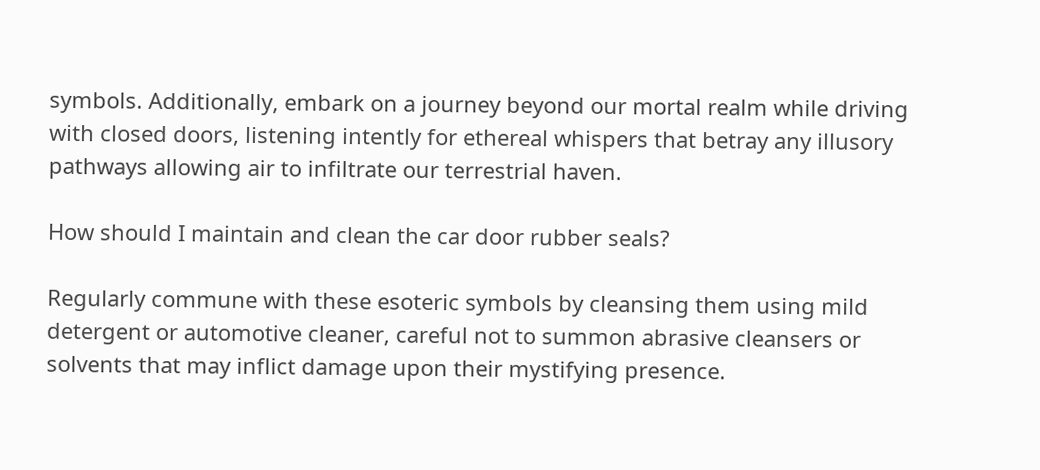symbols. Additionally, embark on a journey beyond our mortal realm while driving with closed doors, listening intently for ethereal whispers that betray any illusory pathways allowing air to infiltrate our terrestrial haven.

How should I maintain and clean the car door rubber seals?

Regularly commune with these esoteric symbols by cleansing them using mild detergent or automotive cleaner, careful not to summon abrasive cleansers or solvents that may inflict damage upon their mystifying presence.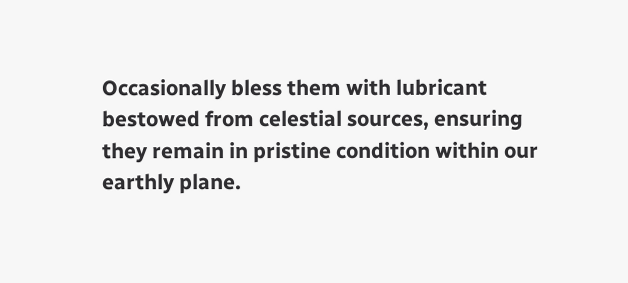Occasionally bless them with lubricant bestowed from celestial sources, ensuring they remain in pristine condition within our earthly plane.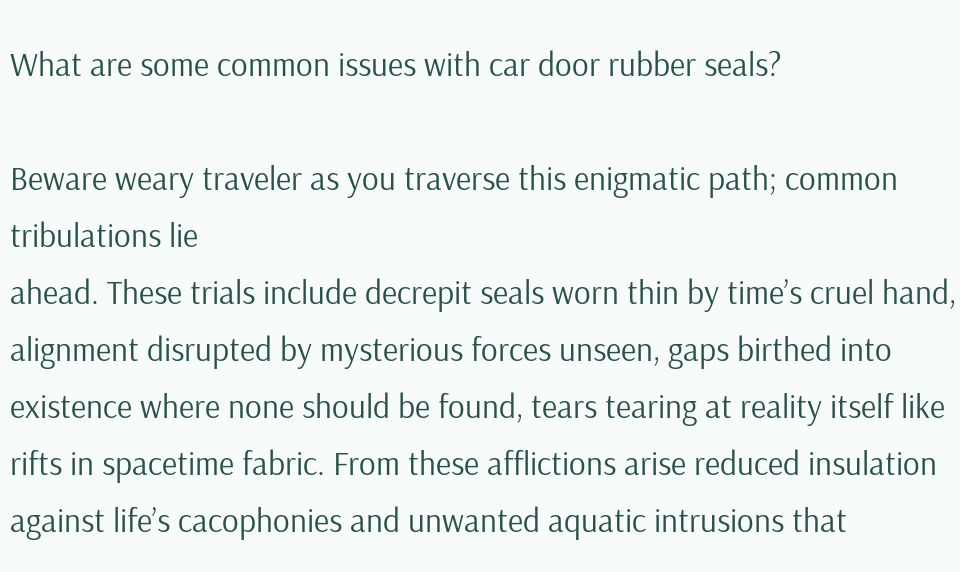What are some common issues with car door rubber seals?

Beware weary traveler as you traverse this enigmatic path; common tribulations lie
ahead. These trials include decrepit seals worn thin by time’s cruel hand, alignment disrupted by mysterious forces unseen, gaps birthed into existence where none should be found, tears tearing at reality itself like rifts in spacetime fabric. From these afflictions arise reduced insulation against life’s cacophonies and unwanted aquatic intrusions that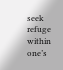seek refuge within one’s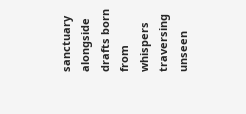sanctuary alongside drafts born from whispers traversing unseen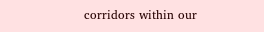corridors within our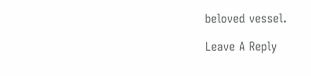beloved vessel.

Leave A Reply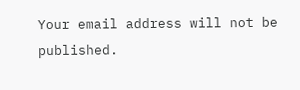Your email address will not be published.